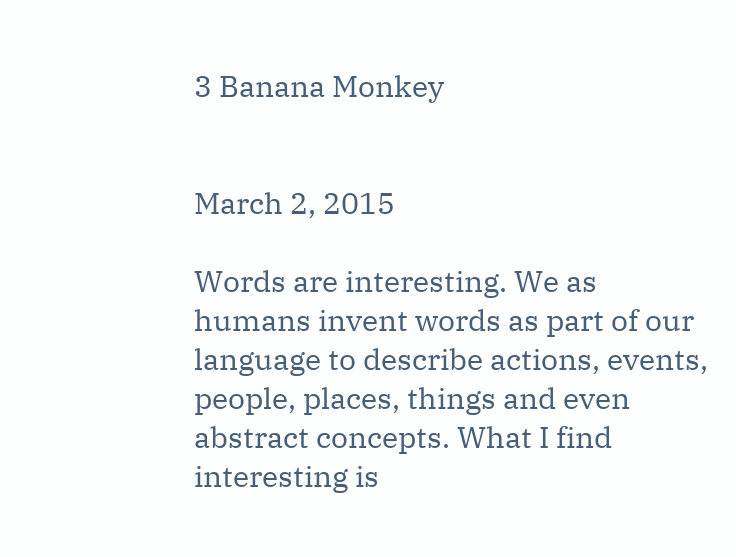3 Banana Monkey


March 2, 2015

Words are interesting. We as humans invent words as part of our language to describe actions, events, people, places, things and even abstract concepts. What I find interesting is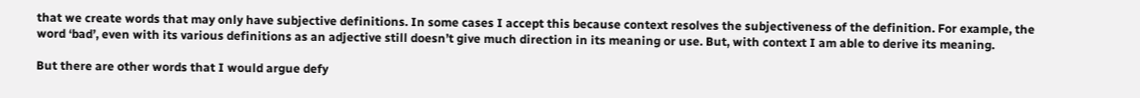that we create words that may only have subjective definitions. In some cases I accept this because context resolves the subjectiveness of the definition. For example, the word ‘bad’, even with its various definitions as an adjective still doesn’t give much direction in its meaning or use. But, with context I am able to derive its meaning.

But there are other words that I would argue defy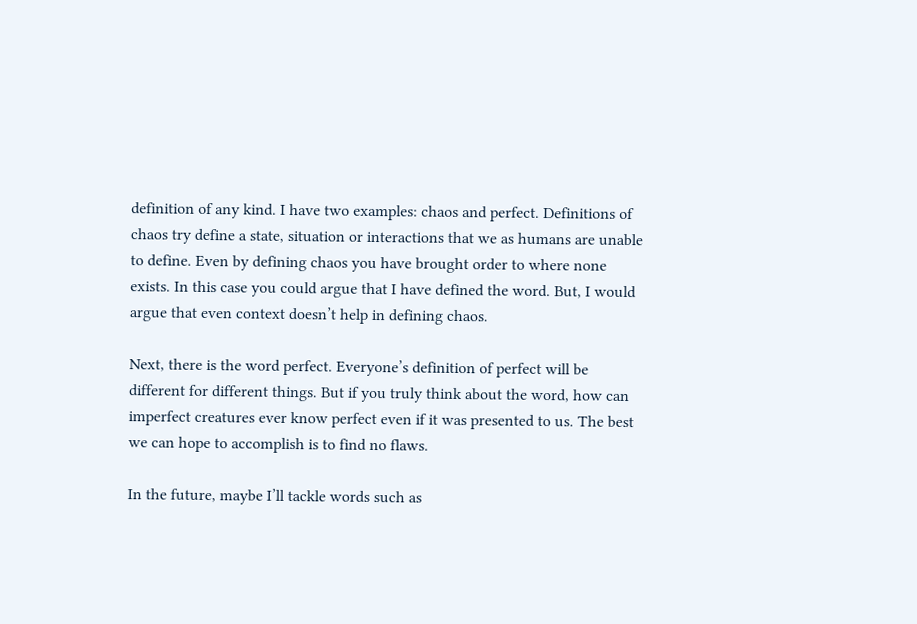definition of any kind. I have two examples: chaos and perfect. Definitions of chaos try define a state, situation or interactions that we as humans are unable to define. Even by defining chaos you have brought order to where none exists. In this case you could argue that I have defined the word. But, I would argue that even context doesn’t help in defining chaos.

Next, there is the word perfect. Everyone’s definition of perfect will be different for different things. But if you truly think about the word, how can imperfect creatures ever know perfect even if it was presented to us. The best we can hope to accomplish is to find no flaws.

In the future, maybe I’ll tackle words such as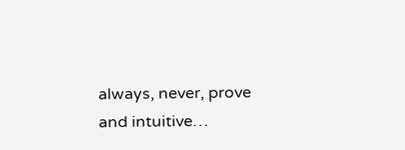always, never, prove and intuitive…